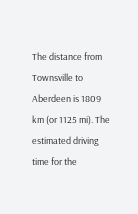The distance from Townsville to Aberdeen is 1809 km (or 1125 mi). The estimated driving time for the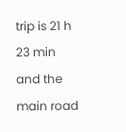trip is 21 h 23 min and the main road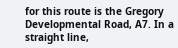for this route is the Gregory Developmental Road, A7. In a straight line,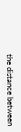the distance between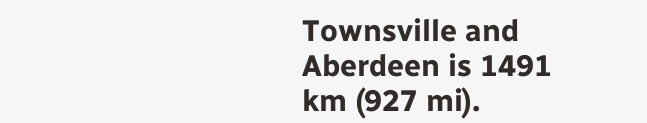Townsville and Aberdeen is 1491 km (927 mi).